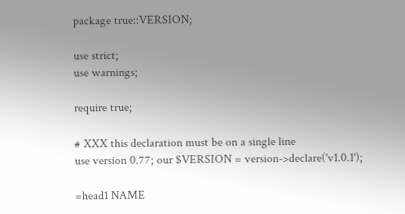package true::VERSION;

use strict;
use warnings;

require true;

# XXX this declaration must be on a single line
use version 0.77; our $VERSION = version->declare('v1.0.1');

=head1 NAME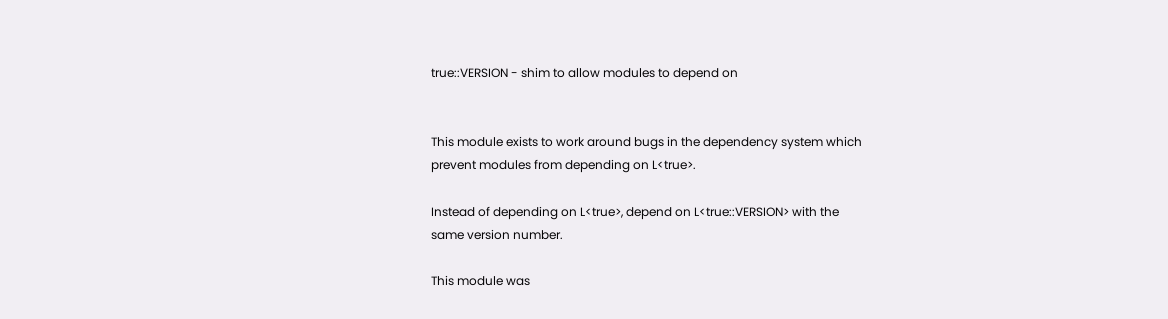true::VERSION - shim to allow modules to depend on


This module exists to work around bugs in the dependency system which
prevent modules from depending on L<true>.

Instead of depending on L<true>, depend on L<true::VERSION> with the
same version number.

This module was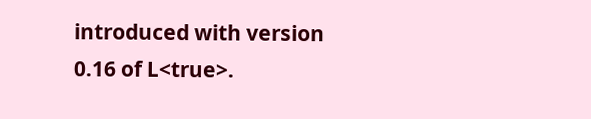introduced with version 0.16 of L<true>.